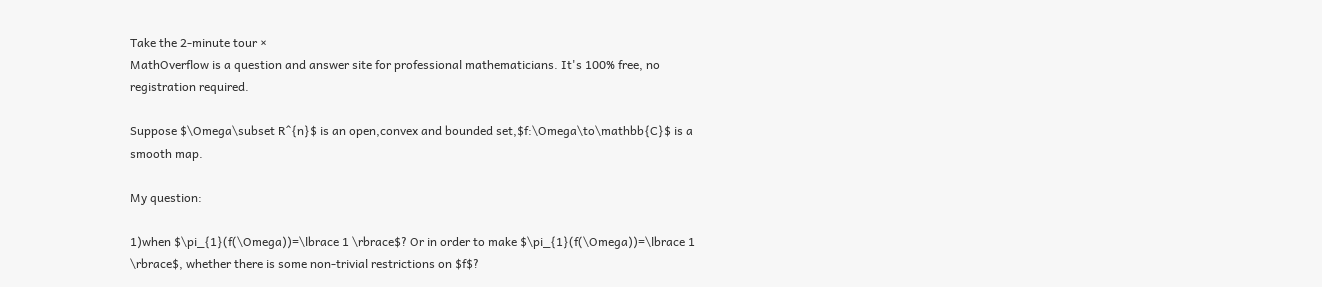Take the 2-minute tour ×
MathOverflow is a question and answer site for professional mathematicians. It's 100% free, no registration required.

Suppose $\Omega\subset R^{n}$ is an open,convex and bounded set,$f:\Omega\to\mathbb{C}$ is a smooth map.

My question:

1)when $\pi_{1}(f(\Omega))=\lbrace 1 \rbrace$? Or in order to make $\pi_{1}(f(\Omega))=\lbrace 1 \rbrace$, whether there is some non-trivial restrictions on $f$?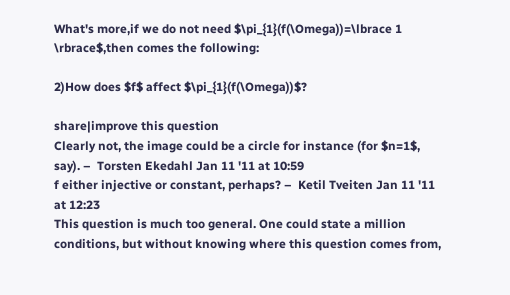What's more,if we do not need $\pi_{1}(f(\Omega))=\lbrace 1 \rbrace$,then comes the following:

2)How does $f$ affect $\pi_{1}(f(\Omega))$?

share|improve this question
Clearly not, the image could be a circle for instance (for $n=1$, say). –  Torsten Ekedahl Jan 11 '11 at 10:59
f either injective or constant, perhaps? –  Ketil Tveiten Jan 11 '11 at 12:23
This question is much too general. One could state a million conditions, but without knowing where this question comes from,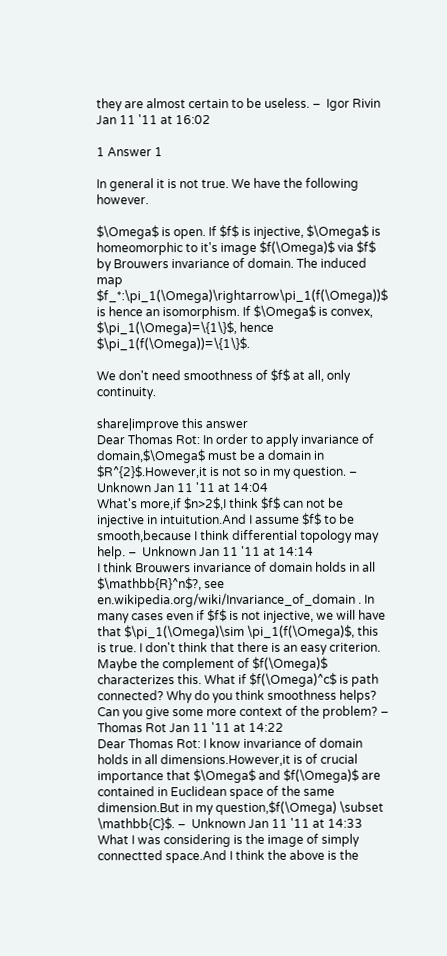they are almost certain to be useless. –  Igor Rivin Jan 11 '11 at 16:02

1 Answer 1

In general it is not true. We have the following however.

$\Omega$ is open. If $f$ is injective, $\Omega$ is homeomorphic to it's image $f(\Omega)$ via $f$ by Brouwers invariance of domain. The induced map $f_*:\pi_1(\Omega)\rightarrow\pi_1(f(\Omega))$ is hence an isomorphism. If $\Omega$ is convex, $\pi_1(\Omega)=\{1\}$, hence $\pi_1(f(\Omega))=\{1\}$.

We don't need smoothness of $f$ at all, only continuity.

share|improve this answer
Dear Thomas Rot: In order to apply invariance of domain,$\Omega$ must be a domain in $R^{2}$.However,it is not so in my question. –  Unknown Jan 11 '11 at 14:04
What's more,if $n>2$,I think $f$ can not be injective in intuitution.And I assume $f$ to be smooth,because I think differential topology may help. –  Unknown Jan 11 '11 at 14:14
I think Brouwers invariance of domain holds in all $\mathbb{R}^n$?, see en.wikipedia.org/wiki/Invariance_of_domain . In many cases even if $f$ is not injective, we will have that $\pi_1(\Omega)\sim \pi_1(f(\Omega)$, this is true. I don't think that there is an easy criterion. Maybe the complement of $f(\Omega)$ characterizes this. What if $f(\Omega)^c$ is path connected? Why do you think smoothness helps? Can you give some more context of the problem? –  Thomas Rot Jan 11 '11 at 14:22
Dear Thomas Rot: I know invariance of domain holds in all dimensions.However,it is of crucial importance that $\Omega$ and $f(\Omega)$ are contained in Euclidean space of the same dimension.But in my question,$f(\Omega) \subset \mathbb{C}$. –  Unknown Jan 11 '11 at 14:33
What I was considering is the image of simply connectted space.And I think the above is the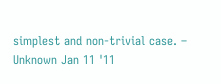simplest and non-trivial case. –  Unknown Jan 11 '11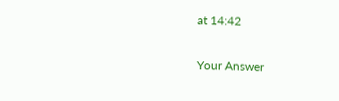at 14:42

Your Answer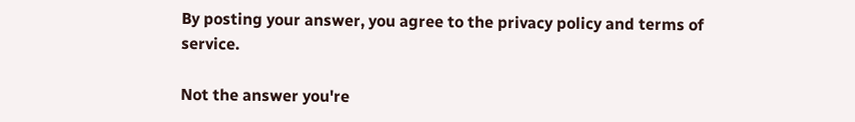By posting your answer, you agree to the privacy policy and terms of service.

Not the answer you're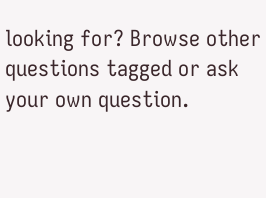looking for? Browse other questions tagged or ask your own question.